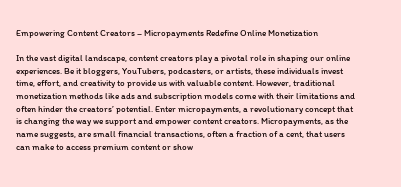Empowering Content Creators – Micropayments Redefine Online Monetization

In the vast digital landscape, content creators play a pivotal role in shaping our online experiences. Be it bloggers, YouTubers, podcasters, or artists, these individuals invest time, effort, and creativity to provide us with valuable content. However, traditional monetization methods like ads and subscription models come with their limitations and often hinder the creators’ potential. Enter micropayments, a revolutionary concept that is changing the way we support and empower content creators. Micropayments, as the name suggests, are small financial transactions, often a fraction of a cent, that users can make to access premium content or show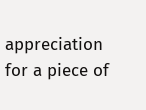appreciation for a piece of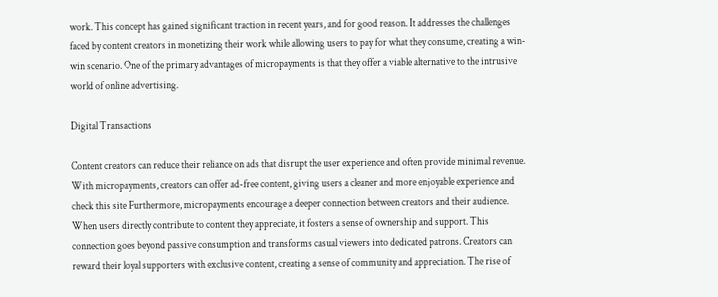work. This concept has gained significant traction in recent years, and for good reason. It addresses the challenges faced by content creators in monetizing their work while allowing users to pay for what they consume, creating a win-win scenario. One of the primary advantages of micropayments is that they offer a viable alternative to the intrusive world of online advertising.

Digital Transactions

Content creators can reduce their reliance on ads that disrupt the user experience and often provide minimal revenue. With micropayments, creators can offer ad-free content, giving users a cleaner and more enjoyable experience and check this site Furthermore, micropayments encourage a deeper connection between creators and their audience. When users directly contribute to content they appreciate, it fosters a sense of ownership and support. This connection goes beyond passive consumption and transforms casual viewers into dedicated patrons. Creators can reward their loyal supporters with exclusive content, creating a sense of community and appreciation. The rise of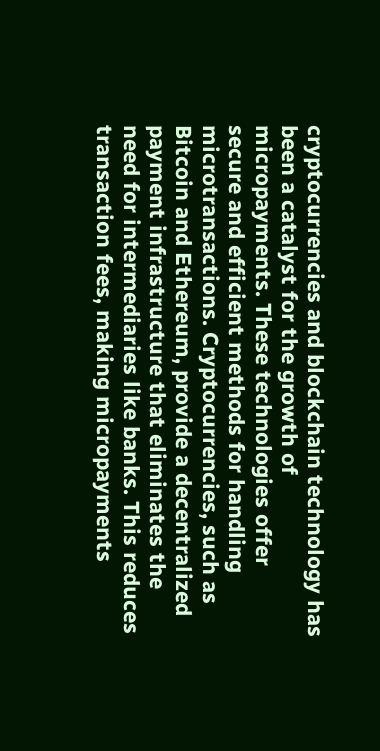cryptocurrencies and blockchain technology has been a catalyst for the growth of micropayments. These technologies offer secure and efficient methods for handling microtransactions. Cryptocurrencies, such as Bitcoin and Ethereum, provide a decentralized payment infrastructure that eliminates the need for intermediaries like banks. This reduces transaction fees, making micropayments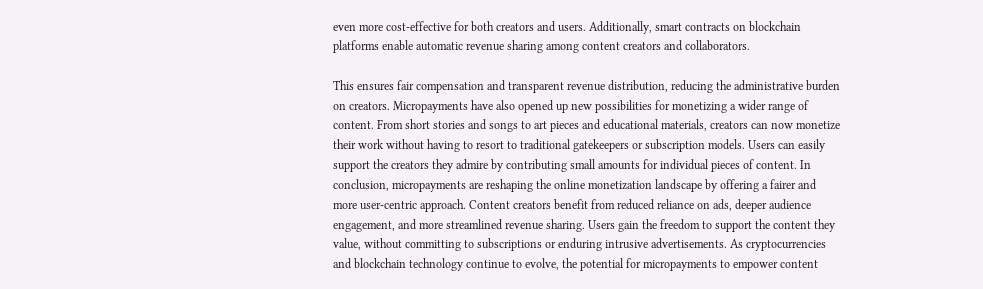even more cost-effective for both creators and users. Additionally, smart contracts on blockchain platforms enable automatic revenue sharing among content creators and collaborators.

This ensures fair compensation and transparent revenue distribution, reducing the administrative burden on creators. Micropayments have also opened up new possibilities for monetizing a wider range of content. From short stories and songs to art pieces and educational materials, creators can now monetize their work without having to resort to traditional gatekeepers or subscription models. Users can easily support the creators they admire by contributing small amounts for individual pieces of content. In conclusion, micropayments are reshaping the online monetization landscape by offering a fairer and more user-centric approach. Content creators benefit from reduced reliance on ads, deeper audience engagement, and more streamlined revenue sharing. Users gain the freedom to support the content they value, without committing to subscriptions or enduring intrusive advertisements. As cryptocurrencies and blockchain technology continue to evolve, the potential for micropayments to empower content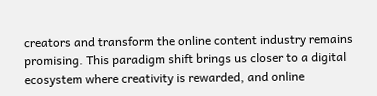creators and transform the online content industry remains promising. This paradigm shift brings us closer to a digital ecosystem where creativity is rewarded, and online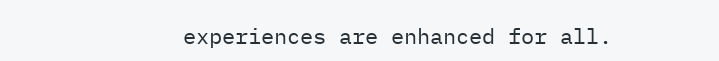experiences are enhanced for all.